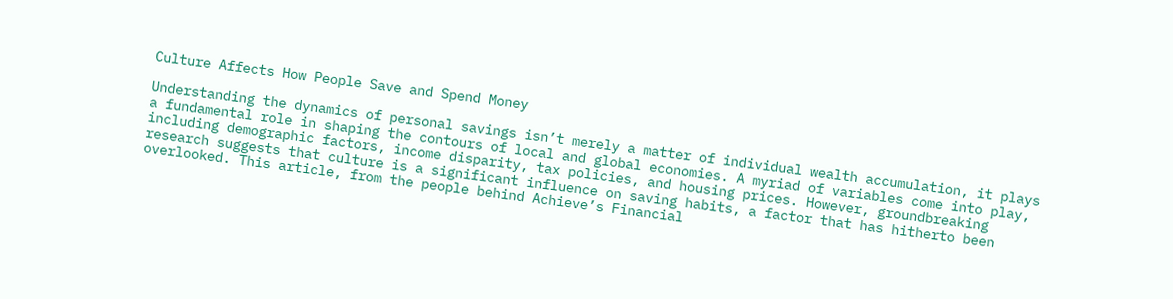Culture Affects How People Save and Spend Money

Understanding the dynamics of personal savings isn’t merely a matter of individual wealth accumulation, it plays a fundamental role in shaping the contours of local and global economies. A myriad of variables come into play, including demographic factors, income disparity, tax policies, and housing prices. However, groundbreaking research suggests that culture is a significant influence on saving habits, a factor that has hitherto been overlooked. This article, from the people behind Achieve’s Financial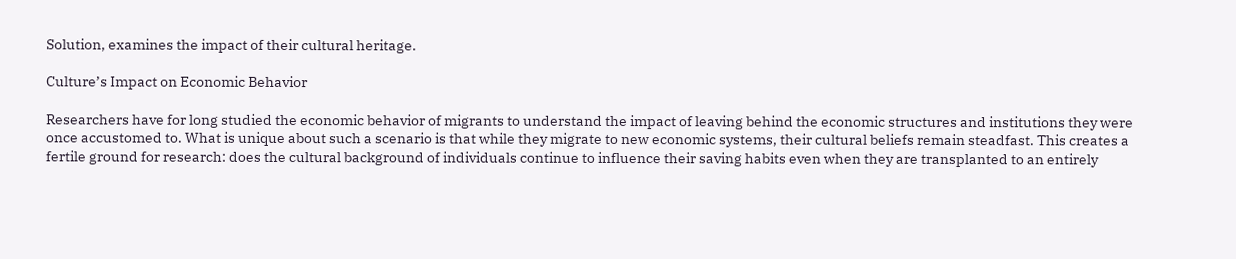Solution, examines the impact of their cultural heritage.

Culture’s Impact on Economic Behavior

Researchers have for long studied the economic behavior of migrants to understand the impact of leaving behind the economic structures and institutions they were once accustomed to. What is unique about such a scenario is that while they migrate to new economic systems, their cultural beliefs remain steadfast. This creates a fertile ground for research: does the cultural background of individuals continue to influence their saving habits even when they are transplanted to an entirely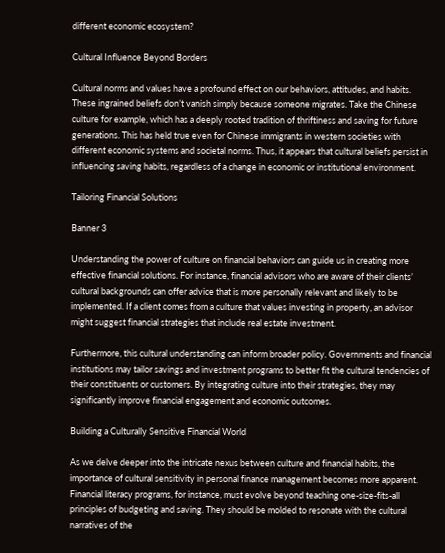different economic ecosystem?

Cultural Influence Beyond Borders

Cultural norms and values have a profound effect on our behaviors, attitudes, and habits. These ingrained beliefs don’t vanish simply because someone migrates. Take the Chinese culture for example, which has a deeply rooted tradition of thriftiness and saving for future generations. This has held true even for Chinese immigrants in western societies with different economic systems and societal norms. Thus, it appears that cultural beliefs persist in influencing saving habits, regardless of a change in economic or institutional environment.

Tailoring Financial Solutions

Banner 3

Understanding the power of culture on financial behaviors can guide us in creating more effective financial solutions. For instance, financial advisors who are aware of their clients’ cultural backgrounds can offer advice that is more personally relevant and likely to be implemented. If a client comes from a culture that values investing in property, an advisor might suggest financial strategies that include real estate investment.

Furthermore, this cultural understanding can inform broader policy. Governments and financial institutions may tailor savings and investment programs to better fit the cultural tendencies of their constituents or customers. By integrating culture into their strategies, they may significantly improve financial engagement and economic outcomes.

Building a Culturally Sensitive Financial World

As we delve deeper into the intricate nexus between culture and financial habits, the importance of cultural sensitivity in personal finance management becomes more apparent. Financial literacy programs, for instance, must evolve beyond teaching one-size-fits-all principles of budgeting and saving. They should be molded to resonate with the cultural narratives of the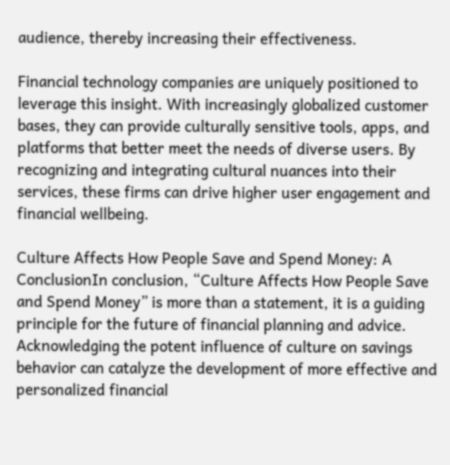audience, thereby increasing their effectiveness.

Financial technology companies are uniquely positioned to leverage this insight. With increasingly globalized customer bases, they can provide culturally sensitive tools, apps, and platforms that better meet the needs of diverse users. By recognizing and integrating cultural nuances into their services, these firms can drive higher user engagement and financial wellbeing.

Culture Affects How People Save and Spend Money: A ConclusionIn conclusion, “Culture Affects How People Save and Spend Money” is more than a statement, it is a guiding principle for the future of financial planning and advice. Acknowledging the potent influence of culture on savings behavior can catalyze the development of more effective and personalized financial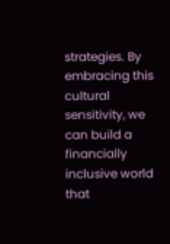strategies. By embracing this cultural sensitivity, we can build a financially inclusive world that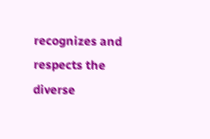recognizes and respects the diverse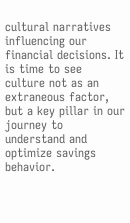cultural narratives influencing our financial decisions. It is time to see culture not as an extraneous factor, but a key pillar in our journey to understand and optimize savings behavior.